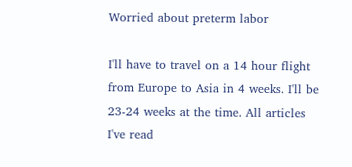Worried about preterm labor

I'll have to travel on a 14 hour flight from Europe to Asia in 4 weeks. I'll be 23-24 weeks at the time. All articles I've read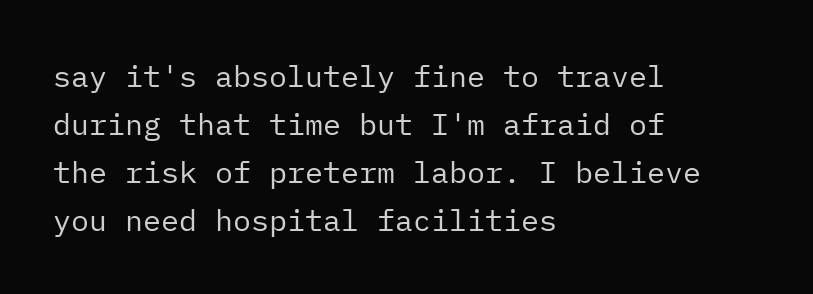say it's absolutely fine to travel during that time but I'm afraid of the risk of preterm labor. I believe you need hospital facilities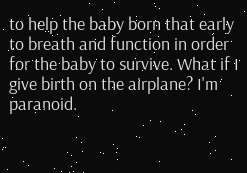to help the baby born that early to breath and function in order for the baby to survive. What if I give birth on the airplane? I'm paranoid.